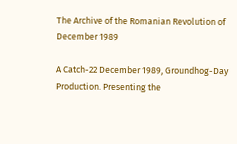The Archive of the Romanian Revolution of December 1989

A Catch-22 December 1989, Groundhog-Day Production. Presenting the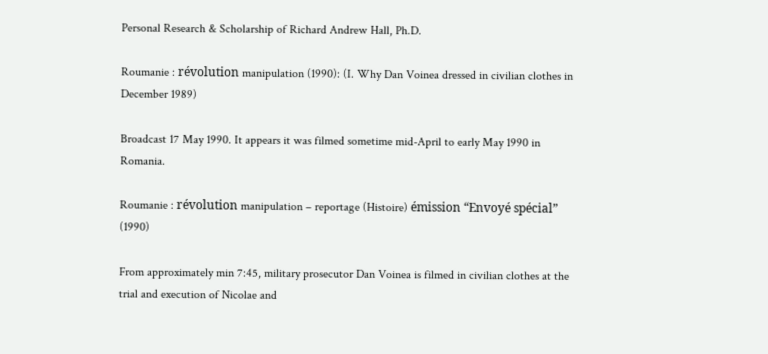Personal Research & Scholarship of Richard Andrew Hall, Ph.D.

Roumanie : révolution manipulation (1990): (I. Why Dan Voinea dressed in civilian clothes in December 1989)

Broadcast 17 May 1990. It appears it was filmed sometime mid-April to early May 1990 in Romania.

Roumanie : révolution manipulation – reportage (Histoire) émission “Envoyé spécial” (1990)

From approximately min 7:45, military prosecutor Dan Voinea is filmed in civilian clothes at the trial and execution of Nicolae and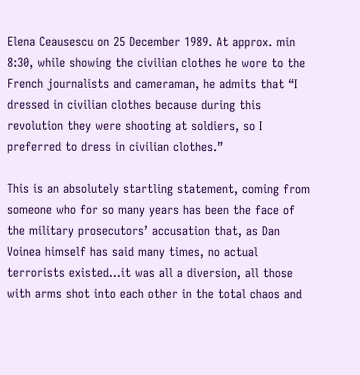Elena Ceausescu on 25 December 1989. At approx. min 8:30, while showing the civilian clothes he wore to the French journalists and cameraman, he admits that “I dressed in civilian clothes because during this revolution they were shooting at soldiers, so I preferred to dress in civilian clothes.”

This is an absolutely startling statement, coming from someone who for so many years has been the face of the military prosecutors’ accusation that, as Dan Voinea himself has said many times, no actual terrorists existed…it was all a diversion, all those with arms shot into each other in the total chaos and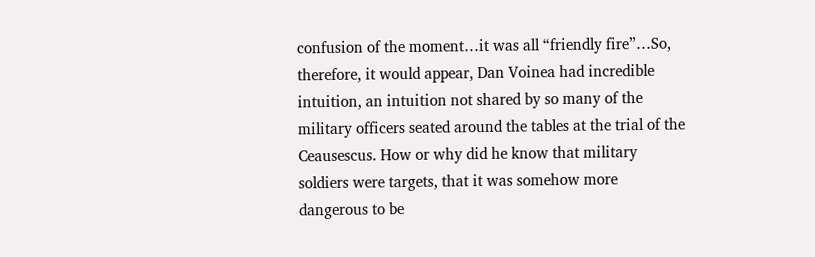confusion of the moment…it was all “friendly fire”…So, therefore, it would appear, Dan Voinea had incredible intuition, an intuition not shared by so many of the military officers seated around the tables at the trial of the Ceausescus. How or why did he know that military soldiers were targets, that it was somehow more dangerous to be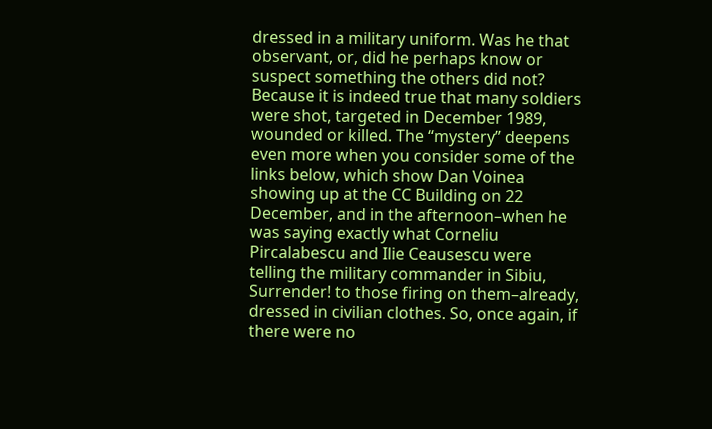dressed in a military uniform. Was he that observant, or, did he perhaps know or suspect something the others did not? Because it is indeed true that many soldiers were shot, targeted in December 1989, wounded or killed. The “mystery” deepens even more when you consider some of the links below, which show Dan Voinea showing up at the CC Building on 22 December, and in the afternoon–when he was saying exactly what Corneliu Pircalabescu and Ilie Ceausescu were telling the military commander in Sibiu, Surrender! to those firing on them–already, dressed in civilian clothes. So, once again, if there were no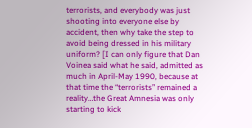terrorists, and everybody was just shooting into everyone else by accident, then why take the step to avoid being dressed in his military uniform? [I can only figure that Dan Voinea said what he said, admitted as much in April-May 1990, because at that time the “terrorists” remained a reality…the Great Amnesia was only starting to kick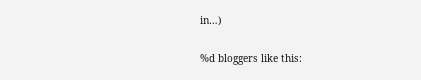in…)

%d bloggers like this: